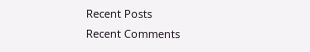Recent Posts
Recent Comments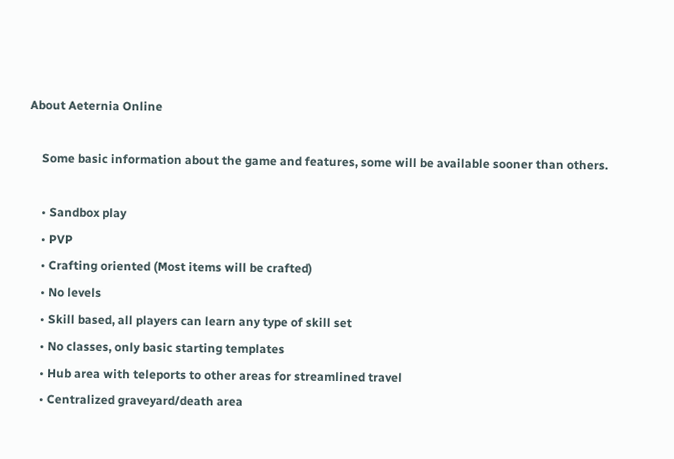About Aeternia Online

    Some basic information about the game and features, some will be available sooner than others.

    • Sandbox play
    • PVP
    • Crafting oriented (Most items will be crafted)
    • No levels
    • Skill based, all players can learn any type of skill set
    • No classes, only basic starting templates
    • Hub area with teleports to other areas for streamlined travel
    • Centralized graveyard/death area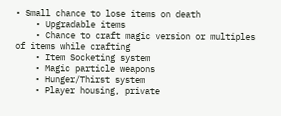• Small chance to lose items on death
    • Upgradable items
    • Chance to craft magic version or multiples of items while crafting
    • Item Socketing system
    • Magic particle weapons
    • Hunger/Thirst system
    • Player housing, private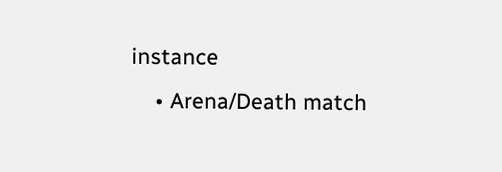instance
    • Arena/Death match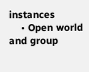instances
    • Open world and group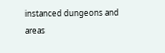instanced dungeons and areas